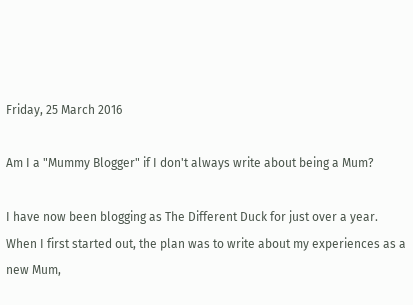Friday, 25 March 2016

Am I a "Mummy Blogger" if I don't always write about being a Mum?

I have now been blogging as The Different Duck for just over a year. When I first started out, the plan was to write about my experiences as a new Mum,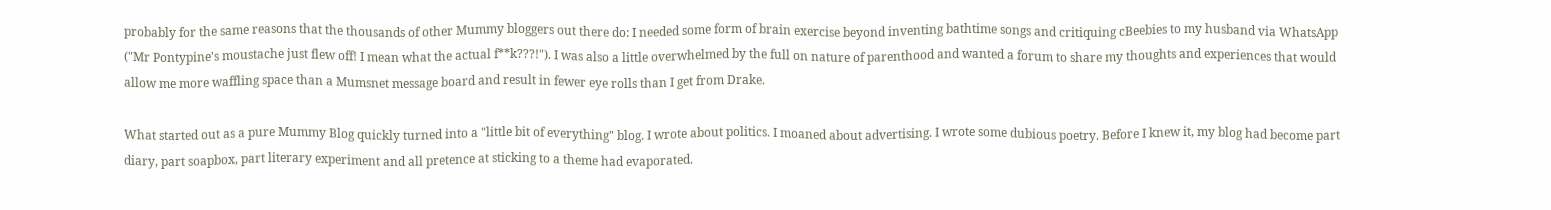probably for the same reasons that the thousands of other Mummy bloggers out there do: I needed some form of brain exercise beyond inventing bathtime songs and critiquing cBeebies to my husband via WhatsApp ("Mr Pontypine's moustache just flew off! I mean what the actual f**k???!"). I was also a little overwhelmed by the full on nature of parenthood and wanted a forum to share my thoughts and experiences that would allow me more waffling space than a Mumsnet message board and result in fewer eye rolls than I get from Drake.

What started out as a pure Mummy Blog quickly turned into a "little bit of everything" blog. I wrote about politics. I moaned about advertising. I wrote some dubious poetry. Before I knew it, my blog had become part diary, part soapbox, part literary experiment and all pretence at sticking to a theme had evaporated.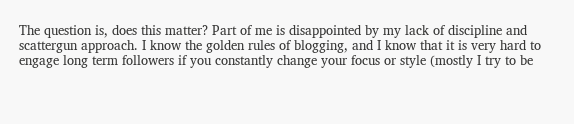The question is, does this matter? Part of me is disappointed by my lack of discipline and scattergun approach. I know the golden rules of blogging, and I know that it is very hard to engage long term followers if you constantly change your focus or style (mostly I try to be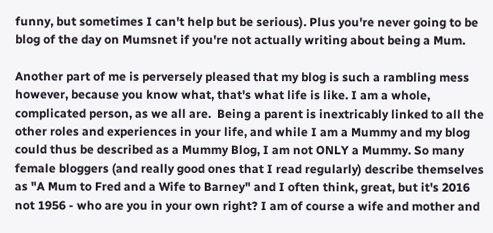funny, but sometimes I can't help but be serious). Plus you're never going to be blog of the day on Mumsnet if you're not actually writing about being a Mum.

Another part of me is perversely pleased that my blog is such a rambling mess however, because you know what, that's what life is like. I am a whole, complicated person, as we all are.  Being a parent is inextricably linked to all the other roles and experiences in your life, and while I am a Mummy and my blog could thus be described as a Mummy Blog, I am not ONLY a Mummy. So many female bloggers (and really good ones that I read regularly) describe themselves as "A Mum to Fred and a Wife to Barney" and I often think, great, but it's 2016 not 1956 - who are you in your own right? I am of course a wife and mother and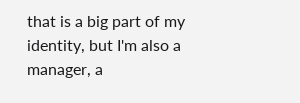that is a big part of my identity, but I'm also a manager, a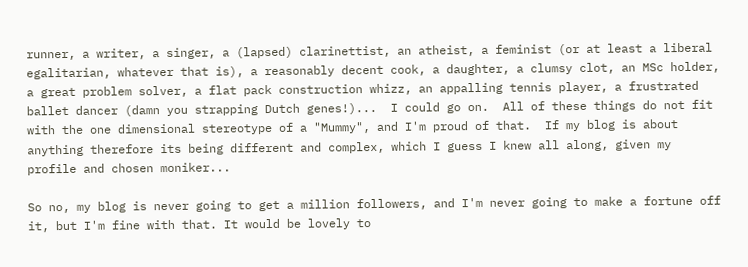runner, a writer, a singer, a (lapsed) clarinettist, an atheist, a feminist (or at least a liberal egalitarian, whatever that is), a reasonably decent cook, a daughter, a clumsy clot, an MSc holder, a great problem solver, a flat pack construction whizz, an appalling tennis player, a frustrated ballet dancer (damn you strapping Dutch genes!)...  I could go on.  All of these things do not fit with the one dimensional stereotype of a "Mummy", and I'm proud of that.  If my blog is about anything therefore its being different and complex, which I guess I knew all along, given my profile and chosen moniker...

So no, my blog is never going to get a million followers, and I'm never going to make a fortune off it, but I'm fine with that. It would be lovely to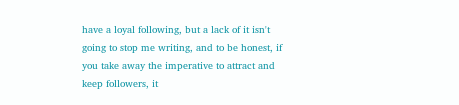have a loyal following, but a lack of it isn't going to stop me writing, and to be honest, if you take away the imperative to attract and keep followers, it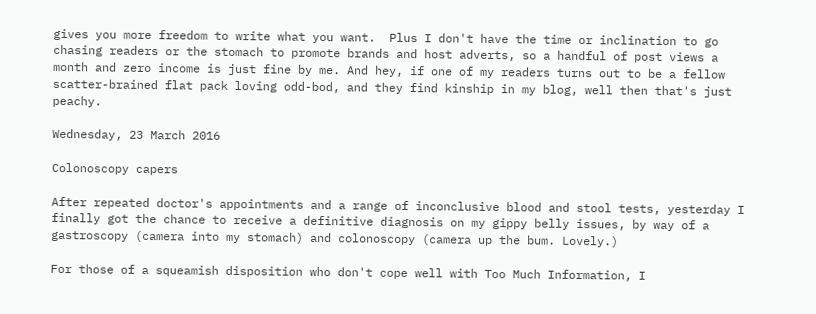gives you more freedom to write what you want.  Plus I don't have the time or inclination to go chasing readers or the stomach to promote brands and host adverts, so a handful of post views a month and zero income is just fine by me. And hey, if one of my readers turns out to be a fellow scatter-brained flat pack loving odd-bod, and they find kinship in my blog, well then that's just peachy.

Wednesday, 23 March 2016

Colonoscopy capers

After repeated doctor's appointments and a range of inconclusive blood and stool tests, yesterday I finally got the chance to receive a definitive diagnosis on my gippy belly issues, by way of a gastroscopy (camera into my stomach) and colonoscopy (camera up the bum. Lovely.)

For those of a squeamish disposition who don't cope well with Too Much Information, I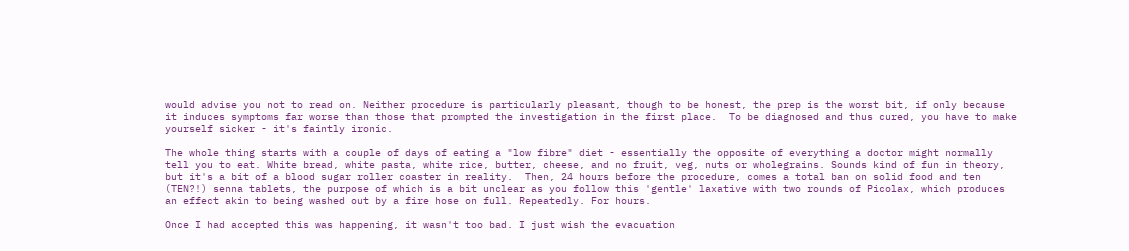would advise you not to read on. Neither procedure is particularly pleasant, though to be honest, the prep is the worst bit, if only because it induces symptoms far worse than those that prompted the investigation in the first place.  To be diagnosed and thus cured, you have to make yourself sicker - it's faintly ironic.

The whole thing starts with a couple of days of eating a "low fibre" diet - essentially the opposite of everything a doctor might normally tell you to eat. White bread, white pasta, white rice, butter, cheese, and no fruit, veg, nuts or wholegrains. Sounds kind of fun in theory, but it's a bit of a blood sugar roller coaster in reality.  Then, 24 hours before the procedure, comes a total ban on solid food and ten (TEN?!) senna tablets, the purpose of which is a bit unclear as you follow this 'gentle' laxative with two rounds of Picolax, which produces an effect akin to being washed out by a fire hose on full. Repeatedly. For hours.

Once I had accepted this was happening, it wasn't too bad. I just wish the evacuation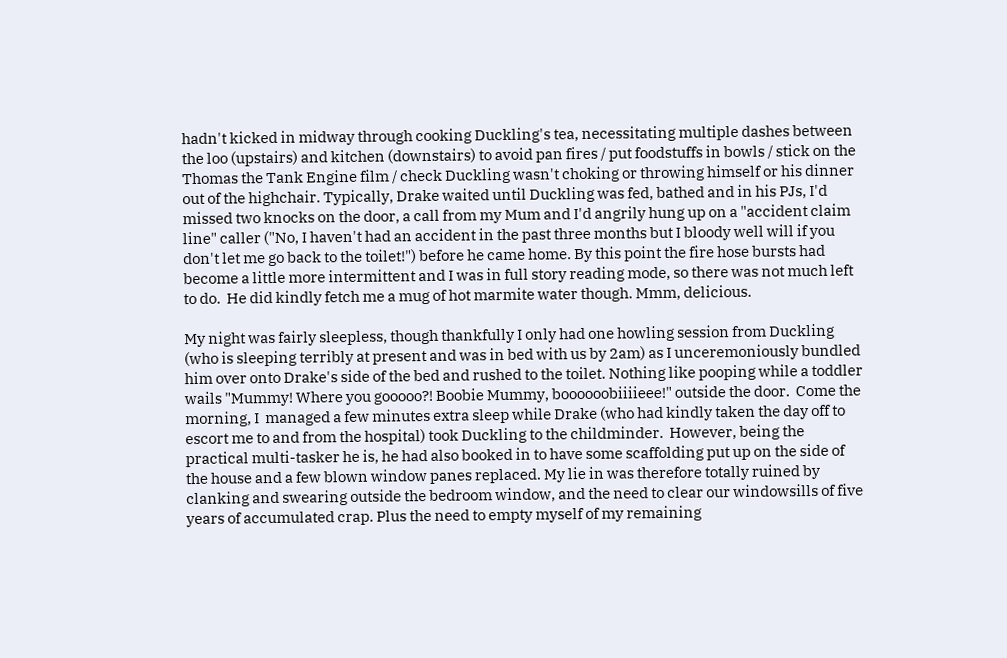hadn't kicked in midway through cooking Duckling's tea, necessitating multiple dashes between the loo (upstairs) and kitchen (downstairs) to avoid pan fires / put foodstuffs in bowls / stick on the Thomas the Tank Engine film / check Duckling wasn't choking or throwing himself or his dinner out of the highchair. Typically, Drake waited until Duckling was fed, bathed and in his PJs, I'd missed two knocks on the door, a call from my Mum and I'd angrily hung up on a "accident claim line" caller ("No, I haven't had an accident in the past three months but I bloody well will if you don't let me go back to the toilet!") before he came home. By this point the fire hose bursts had become a little more intermittent and I was in full story reading mode, so there was not much left to do.  He did kindly fetch me a mug of hot marmite water though. Mmm, delicious.

My night was fairly sleepless, though thankfully I only had one howling session from Duckling (who is sleeping terribly at present and was in bed with us by 2am) as I unceremoniously bundled him over onto Drake's side of the bed and rushed to the toilet. Nothing like pooping while a toddler wails "Mummy! Where you gooooo?! Boobie Mummy, boooooobiiiieee!" outside the door.  Come the morning, I  managed a few minutes extra sleep while Drake (who had kindly taken the day off to escort me to and from the hospital) took Duckling to the childminder.  However, being the practical multi-tasker he is, he had also booked in to have some scaffolding put up on the side of the house and a few blown window panes replaced. My lie in was therefore totally ruined by clanking and swearing outside the bedroom window, and the need to clear our windowsills of five years of accumulated crap. Plus the need to empty myself of my remaining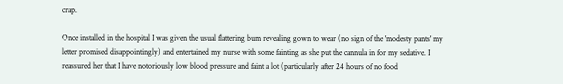crap.

Once installed in the hospital I was given the usual flattering bum revealing gown to wear (no sign of the 'modesty pants' my letter promised disappointingly) and entertained my nurse with some fainting as she put the cannula in for my sedative. I reassured her that I have notoriously low blood pressure and faint a lot (particularly after 24 hours of no food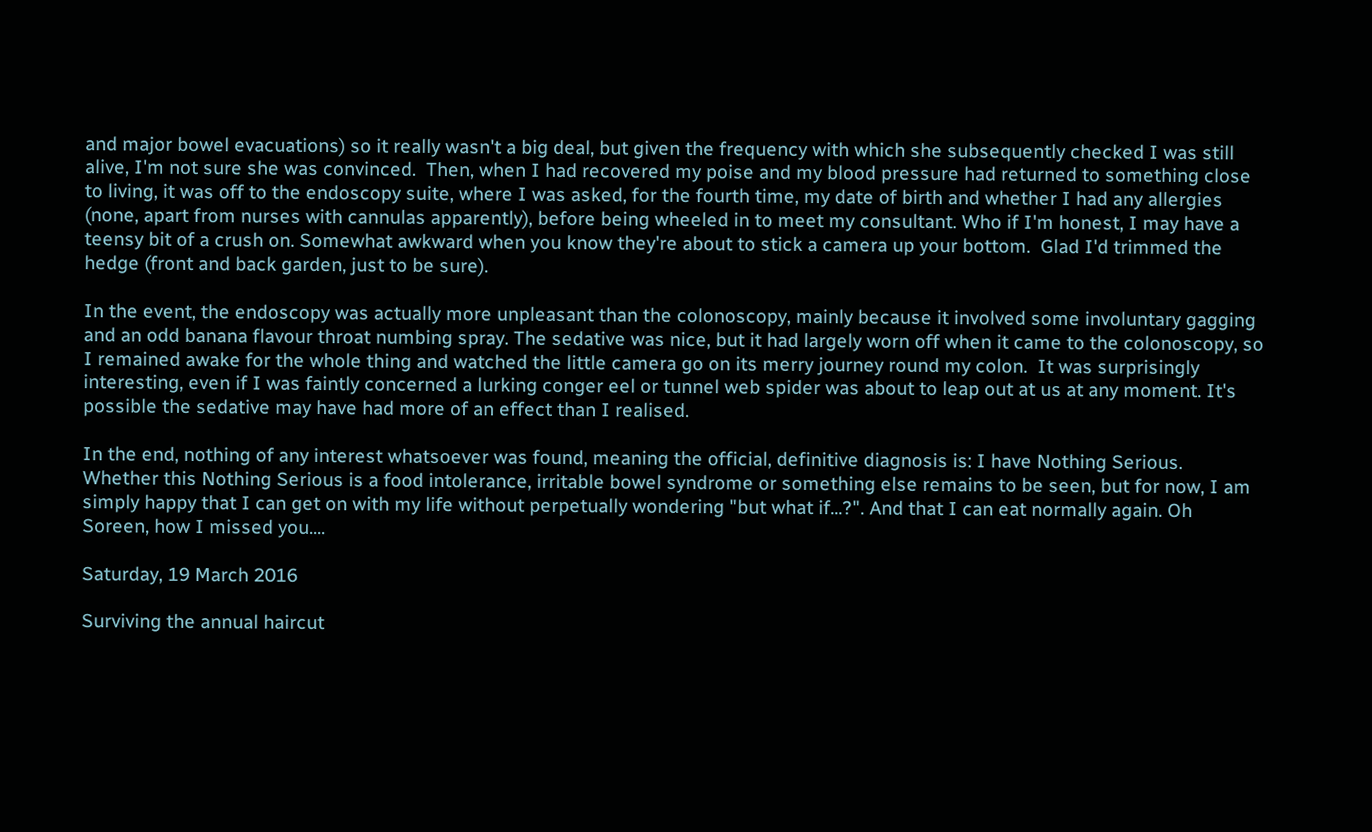and major bowel evacuations) so it really wasn't a big deal, but given the frequency with which she subsequently checked I was still alive, I'm not sure she was convinced.  Then, when I had recovered my poise and my blood pressure had returned to something close to living, it was off to the endoscopy suite, where I was asked, for the fourth time, my date of birth and whether I had any allergies (none, apart from nurses with cannulas apparently), before being wheeled in to meet my consultant. Who if I'm honest, I may have a teensy bit of a crush on. Somewhat awkward when you know they're about to stick a camera up your bottom.  Glad I'd trimmed the hedge (front and back garden, just to be sure).

In the event, the endoscopy was actually more unpleasant than the colonoscopy, mainly because it involved some involuntary gagging and an odd banana flavour throat numbing spray. The sedative was nice, but it had largely worn off when it came to the colonoscopy, so I remained awake for the whole thing and watched the little camera go on its merry journey round my colon.  It was surprisingly interesting, even if I was faintly concerned a lurking conger eel or tunnel web spider was about to leap out at us at any moment. It's possible the sedative may have had more of an effect than I realised.

In the end, nothing of any interest whatsoever was found, meaning the official, definitive diagnosis is: I have Nothing Serious.  Whether this Nothing Serious is a food intolerance, irritable bowel syndrome or something else remains to be seen, but for now, I am simply happy that I can get on with my life without perpetually wondering "but what if...?". And that I can eat normally again. Oh Soreen, how I missed you....

Saturday, 19 March 2016

Surviving the annual haircut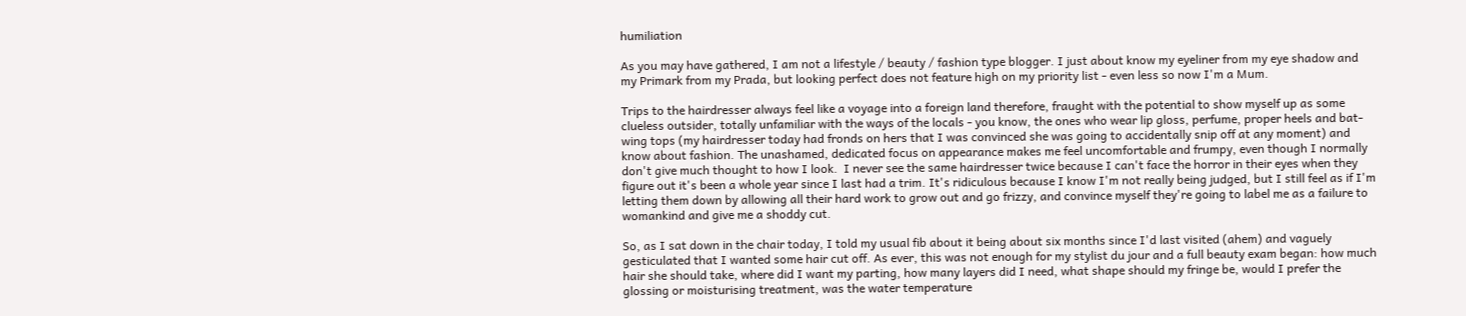humiliation

As you may have gathered, I am not a lifestyle / beauty / fashion type blogger. I just about know my eyeliner from my eye shadow and my Primark from my Prada, but looking perfect does not feature high on my priority list - even less so now I'm a Mum.

Trips to the hairdresser always feel like a voyage into a foreign land therefore, fraught with the potential to show myself up as some clueless outsider, totally unfamiliar with the ways of the locals - you know, the ones who wear lip gloss, perfume, proper heels and bat-wing tops (my hairdresser today had fronds on hers that I was convinced she was going to accidentally snip off at any moment) and know about fashion. The unashamed, dedicated focus on appearance makes me feel uncomfortable and frumpy, even though I normally don't give much thought to how I look.  I never see the same hairdresser twice because I can't face the horror in their eyes when they figure out it's been a whole year since I last had a trim. It's ridiculous because I know I'm not really being judged, but I still feel as if I'm letting them down by allowing all their hard work to grow out and go frizzy, and convince myself they're going to label me as a failure to womankind and give me a shoddy cut.

So, as I sat down in the chair today, I told my usual fib about it being about six months since I'd last visited (ahem) and vaguely gesticulated that I wanted some hair cut off. As ever, this was not enough for my stylist du jour and a full beauty exam began: how much hair she should take, where did I want my parting, how many layers did I need, what shape should my fringe be, would I prefer the glossing or moisturising treatment, was the water temperature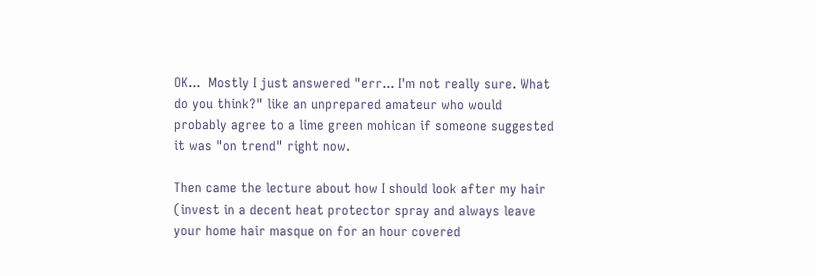OK...  Mostly I just answered "err... I'm not really sure. What do you think?" like an unprepared amateur who would probably agree to a lime green mohican if someone suggested it was "on trend" right now.

Then came the lecture about how I should look after my hair (invest in a decent heat protector spray and always leave your home hair masque on for an hour covered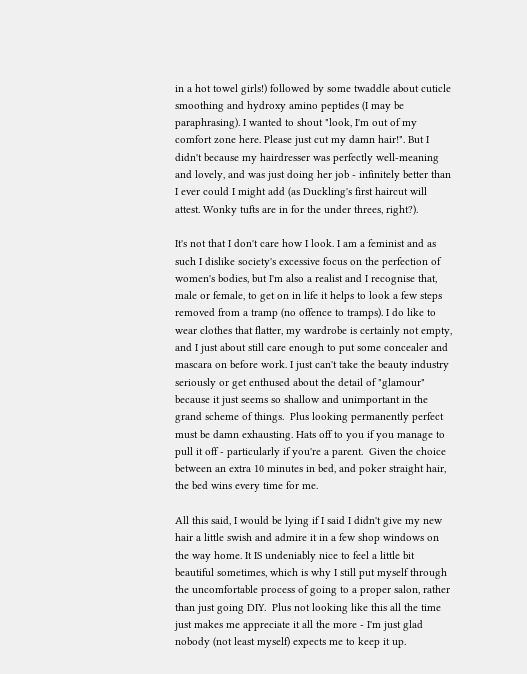in a hot towel girls!) followed by some twaddle about cuticle smoothing and hydroxy amino peptides (I may be paraphrasing). I wanted to shout "look, I'm out of my comfort zone here. Please just cut my damn hair!". But I didn't because my hairdresser was perfectly well-meaning and lovely, and was just doing her job - infinitely better than I ever could I might add (as Duckling's first haircut will attest. Wonky tufts are in for the under threes, right?).

It's not that I don't care how I look. I am a feminist and as such I dislike society's excessive focus on the perfection of women's bodies, but I'm also a realist and I recognise that, male or female, to get on in life it helps to look a few steps removed from a tramp (no offence to tramps). I do like to wear clothes that flatter, my wardrobe is certainly not empty, and I just about still care enough to put some concealer and mascara on before work. I just can't take the beauty industry seriously or get enthused about the detail of "glamour" because it just seems so shallow and unimportant in the grand scheme of things.  Plus looking permanently perfect must be damn exhausting. Hats off to you if you manage to pull it off - particularly if you're a parent.  Given the choice between an extra 10 minutes in bed, and poker straight hair, the bed wins every time for me.

All this said, I would be lying if I said I didn't give my new hair a little swish and admire it in a few shop windows on the way home. It IS undeniably nice to feel a little bit beautiful sometimes, which is why I still put myself through the uncomfortable process of going to a proper salon, rather than just going DIY.  Plus not looking like this all the time just makes me appreciate it all the more - I'm just glad nobody (not least myself) expects me to keep it up.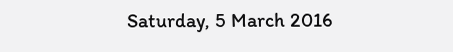Saturday, 5 March 2016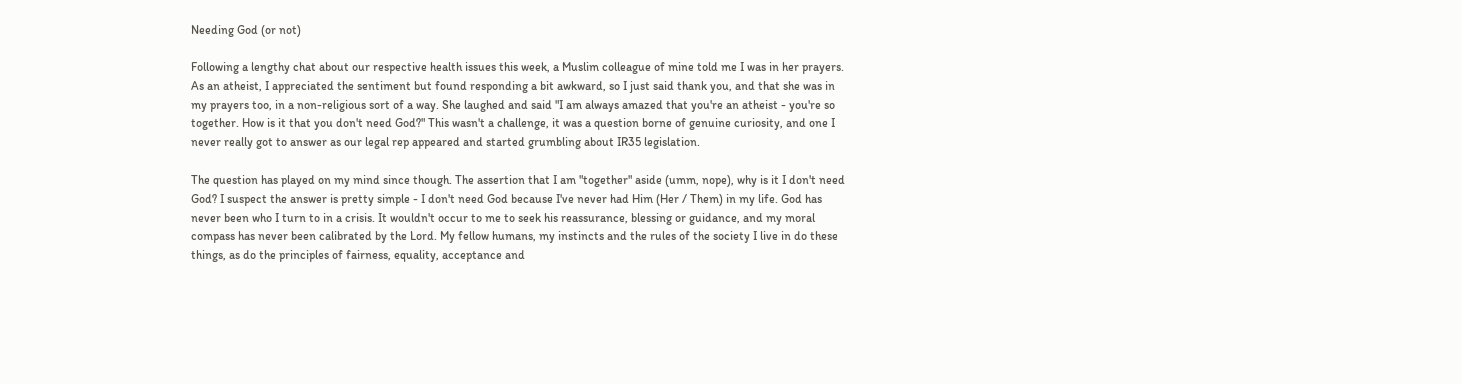Needing God (or not)

Following a lengthy chat about our respective health issues this week, a Muslim colleague of mine told me I was in her prayers. As an atheist, I appreciated the sentiment but found responding a bit awkward, so I just said thank you, and that she was in my prayers too, in a non-religious sort of a way. She laughed and said "I am always amazed that you're an atheist - you're so together. How is it that you don't need God?" This wasn't a challenge, it was a question borne of genuine curiosity, and one I never really got to answer as our legal rep appeared and started grumbling about IR35 legislation.

The question has played on my mind since though. The assertion that I am "together" aside (umm, nope), why is it I don't need God? I suspect the answer is pretty simple - I don't need God because I've never had Him (Her / Them) in my life. God has never been who I turn to in a crisis. It wouldn't occur to me to seek his reassurance, blessing or guidance, and my moral compass has never been calibrated by the Lord. My fellow humans, my instincts and the rules of the society I live in do these things, as do the principles of fairness, equality, acceptance and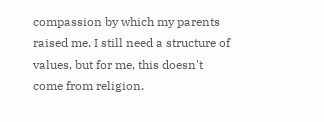compassion by which my parents raised me. I still need a structure of values, but for me, this doesn't come from religion.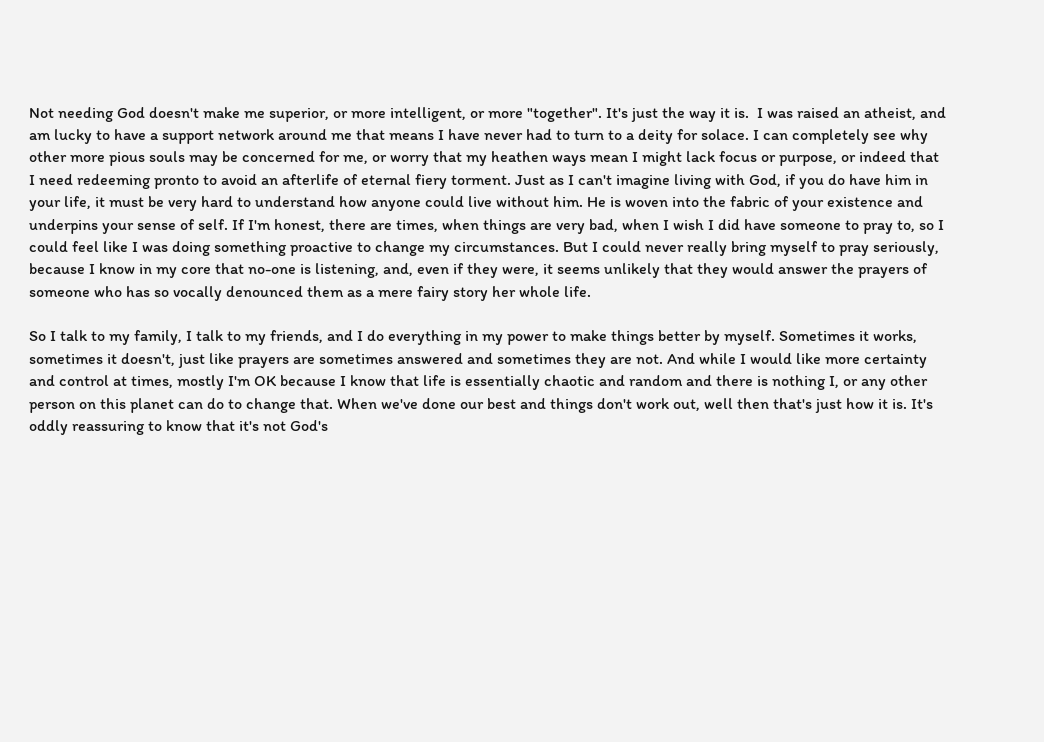Not needing God doesn't make me superior, or more intelligent, or more "together". It's just the way it is.  I was raised an atheist, and am lucky to have a support network around me that means I have never had to turn to a deity for solace. I can completely see why other more pious souls may be concerned for me, or worry that my heathen ways mean I might lack focus or purpose, or indeed that I need redeeming pronto to avoid an afterlife of eternal fiery torment. Just as I can't imagine living with God, if you do have him in your life, it must be very hard to understand how anyone could live without him. He is woven into the fabric of your existence and underpins your sense of self. If I'm honest, there are times, when things are very bad, when I wish I did have someone to pray to, so I could feel like I was doing something proactive to change my circumstances. But I could never really bring myself to pray seriously, because I know in my core that no-one is listening, and, even if they were, it seems unlikely that they would answer the prayers of someone who has so vocally denounced them as a mere fairy story her whole life.

So I talk to my family, I talk to my friends, and I do everything in my power to make things better by myself. Sometimes it works, sometimes it doesn't, just like prayers are sometimes answered and sometimes they are not. And while I would like more certainty and control at times, mostly I'm OK because I know that life is essentially chaotic and random and there is nothing I, or any other person on this planet can do to change that. When we've done our best and things don't work out, well then that's just how it is. It's oddly reassuring to know that it's not God's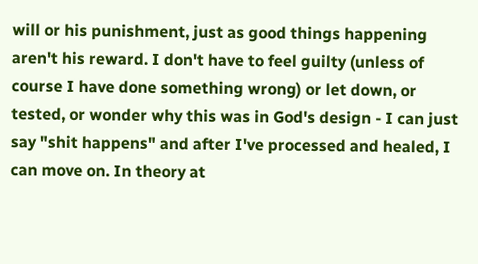will or his punishment, just as good things happening aren't his reward. I don't have to feel guilty (unless of course I have done something wrong) or let down, or tested, or wonder why this was in God's design - I can just say "shit happens" and after I've processed and healed, I can move on. In theory at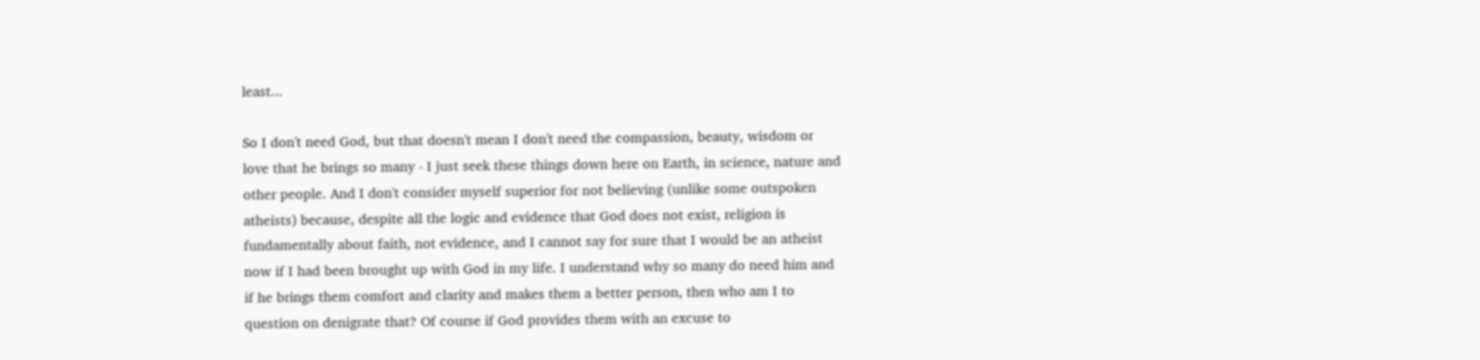least...

So I don't need God, but that doesn't mean I don't need the compassion, beauty, wisdom or love that he brings so many - I just seek these things down here on Earth, in science, nature and other people. And I don't consider myself superior for not believing (unlike some outspoken atheists) because, despite all the logic and evidence that God does not exist, religion is fundamentally about faith, not evidence, and I cannot say for sure that I would be an atheist now if I had been brought up with God in my life. I understand why so many do need him and if he brings them comfort and clarity and makes them a better person, then who am I to question on denigrate that? Of course if God provides them with an excuse to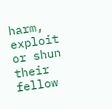harm, exploit or shun their fellow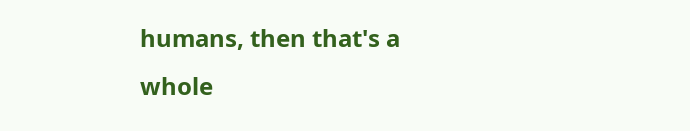humans, then that's a whole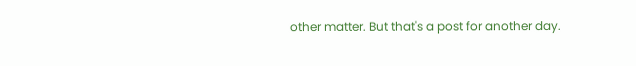other matter. But that's a post for another day.